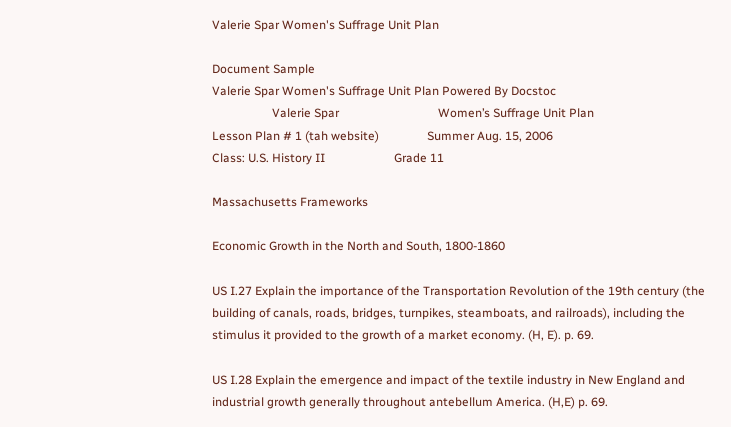Valerie Spar Women's Suffrage Unit Plan

Document Sample
Valerie Spar Women's Suffrage Unit Plan Powered By Docstoc
                    Valerie Spar                                 Women’s Suffrage Unit Plan
Lesson Plan # 1 (tah website)                Summer Aug. 15, 2006
Class: U.S. History II                       Grade 11

Massachusetts Frameworks

Economic Growth in the North and South, 1800-1860

US I.27 Explain the importance of the Transportation Revolution of the 19th century (the
building of canals, roads, bridges, turnpikes, steamboats, and railroads), including the
stimulus it provided to the growth of a market economy. (H, E). p. 69.

US I.28 Explain the emergence and impact of the textile industry in New England and
industrial growth generally throughout antebellum America. (H,E) p. 69.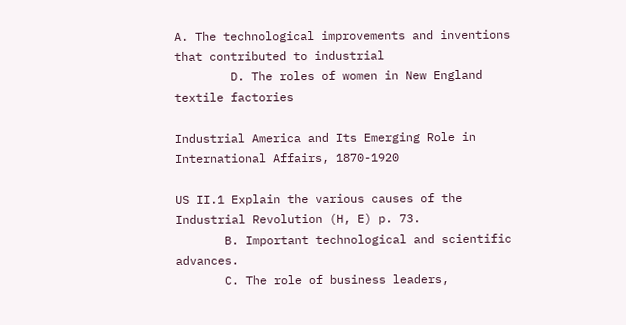A. The technological improvements and inventions that contributed to industrial
        D. The roles of women in New England textile factories

Industrial America and Its Emerging Role in International Affairs, 1870-1920

US II.1 Explain the various causes of the Industrial Revolution (H, E) p. 73.
       B. Important technological and scientific advances.
       C. The role of business leaders,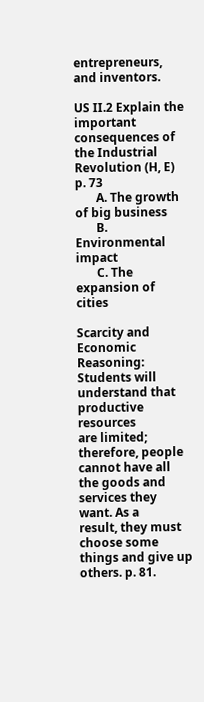entrepreneurs, and inventors.

US II.2 Explain the important consequences of the Industrial Revolution (H, E) p. 73
       A. The growth of big business
       B. Environmental impact
       C. The expansion of cities

Scarcity and Economic Reasoning: Students will understand that productive resources
are limited; therefore, people cannot have all the goods and services they want. As a
result, they must choose some things and give up others. p. 81.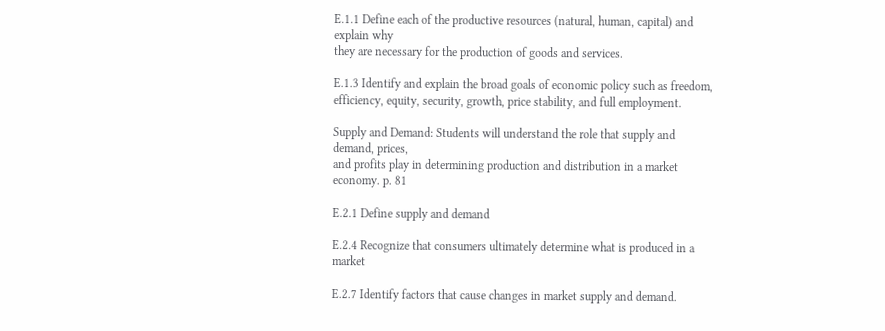E.1.1 Define each of the productive resources (natural, human, capital) and explain why
they are necessary for the production of goods and services.

E.1.3 Identify and explain the broad goals of economic policy such as freedom,
efficiency, equity, security, growth, price stability, and full employment.

Supply and Demand: Students will understand the role that supply and demand, prices,
and profits play in determining production and distribution in a market economy. p. 81

E.2.1 Define supply and demand

E.2.4 Recognize that consumers ultimately determine what is produced in a market

E.2.7 Identify factors that cause changes in market supply and demand.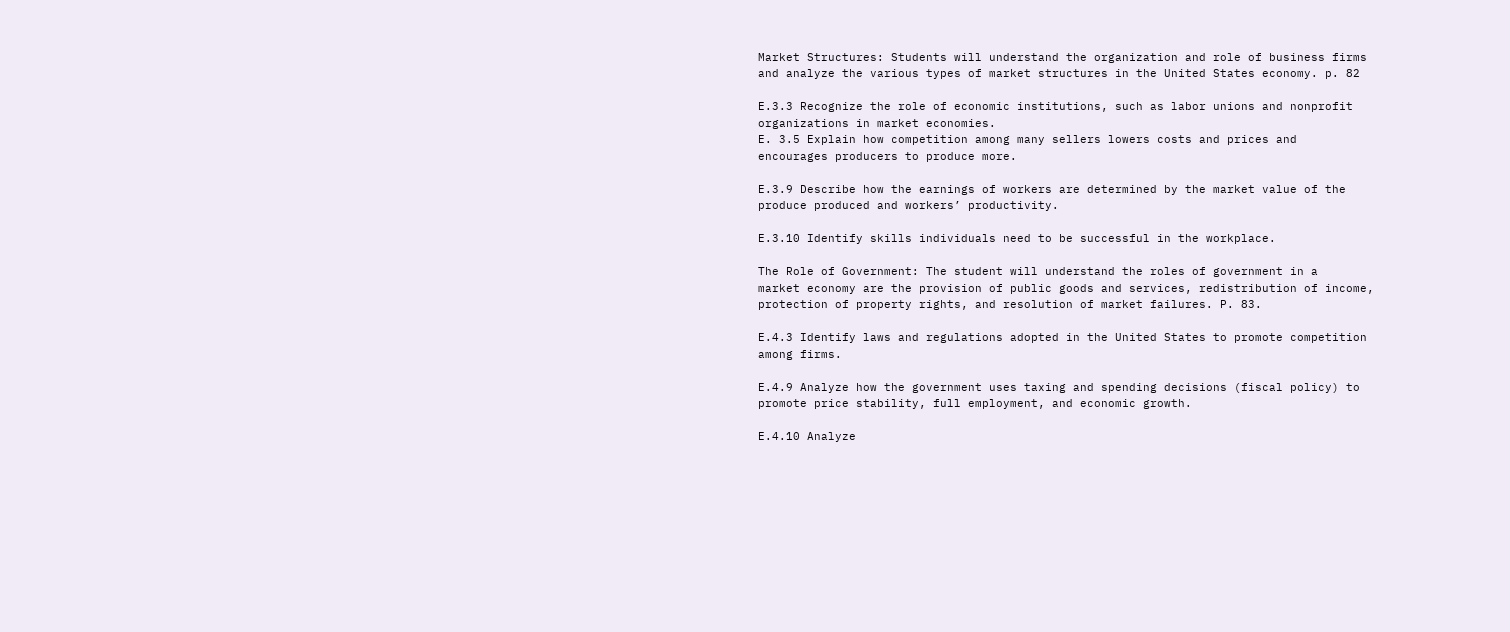Market Structures: Students will understand the organization and role of business firms
and analyze the various types of market structures in the United States economy. p. 82

E.3.3 Recognize the role of economic institutions, such as labor unions and nonprofit
organizations in market economies.
E. 3.5 Explain how competition among many sellers lowers costs and prices and
encourages producers to produce more.

E.3.9 Describe how the earnings of workers are determined by the market value of the
produce produced and workers’ productivity.

E.3.10 Identify skills individuals need to be successful in the workplace.

The Role of Government: The student will understand the roles of government in a
market economy are the provision of public goods and services, redistribution of income,
protection of property rights, and resolution of market failures. P. 83.

E.4.3 Identify laws and regulations adopted in the United States to promote competition
among firms.

E.4.9 Analyze how the government uses taxing and spending decisions (fiscal policy) to
promote price stability, full employment, and economic growth.

E.4.10 Analyze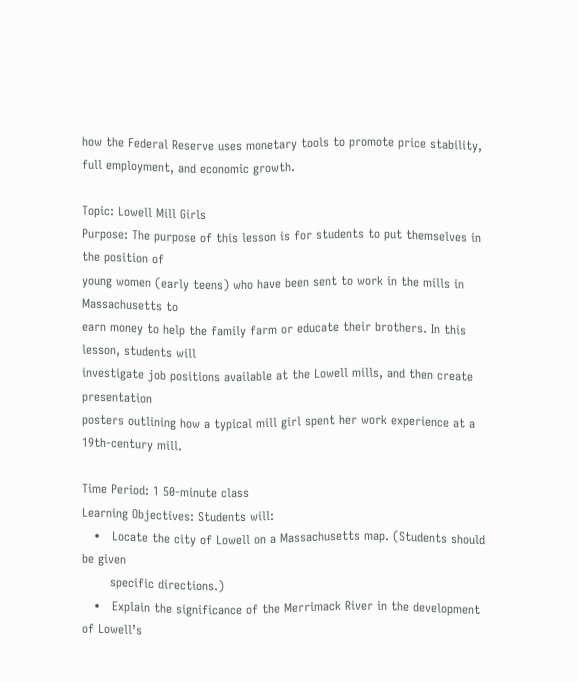how the Federal Reserve uses monetary tools to promote price stability,
full employment, and economic growth.

Topic: Lowell Mill Girls
Purpose: The purpose of this lesson is for students to put themselves in the position of
young women (early teens) who have been sent to work in the mills in Massachusetts to
earn money to help the family farm or educate their brothers. In this lesson, students will
investigate job positions available at the Lowell mills, and then create presentation
posters outlining how a typical mill girl spent her work experience at a 19th-century mill.

Time Period: 1 50-minute class
Learning Objectives: Students will:
   •   Locate the city of Lowell on a Massachusetts map. (Students should be given
       specific directions.)
   •   Explain the significance of the Merrimack River in the development of Lowell’s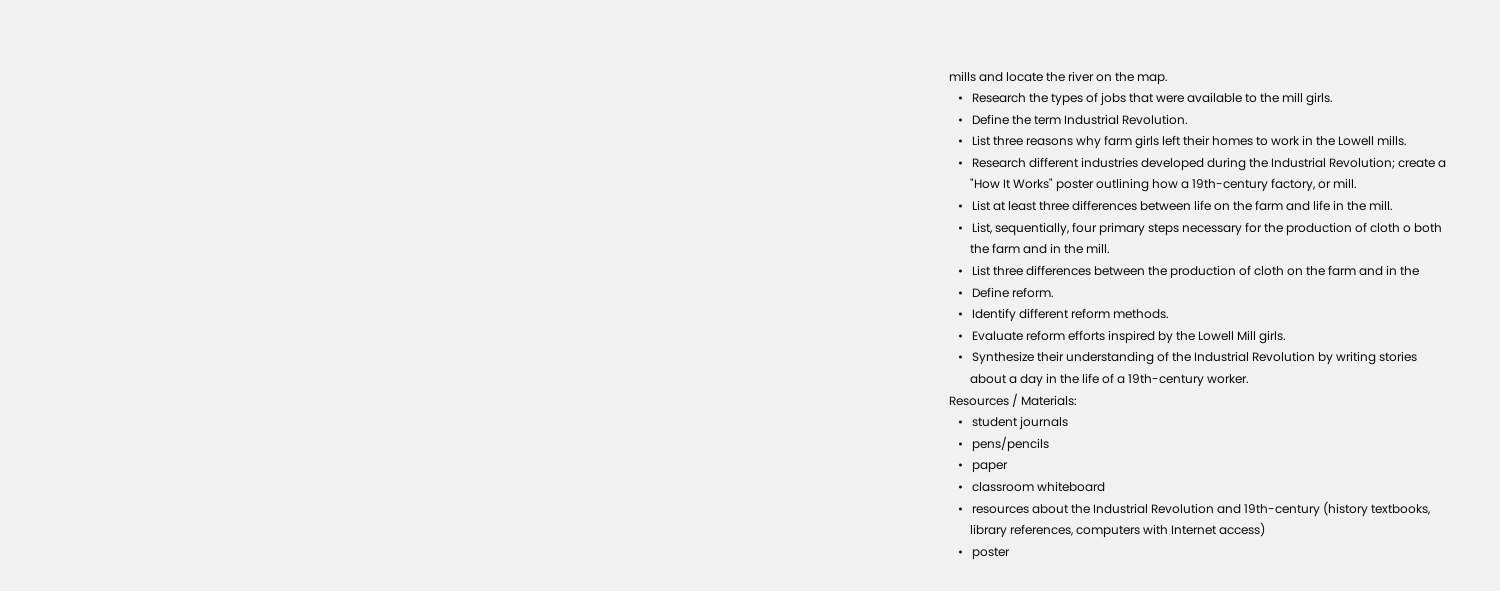mills and locate the river on the map.
   •   Research the types of jobs that were available to the mill girls.
   •   Define the term Industrial Revolution.
   •   List three reasons why farm girls left their homes to work in the Lowell mills.
   •   Research different industries developed during the Industrial Revolution; create a
       "How It Works" poster outlining how a 19th-century factory, or mill.
   •   List at least three differences between life on the farm and life in the mill.
   •   List, sequentially, four primary steps necessary for the production of cloth o both
       the farm and in the mill.
   •   List three differences between the production of cloth on the farm and in the
   •   Define reform.
   •   Identify different reform methods.
   •   Evaluate reform efforts inspired by the Lowell Mill girls.
   •   Synthesize their understanding of the Industrial Revolution by writing stories
       about a day in the life of a 19th-century worker.
Resources / Materials:
   •   student journals
   •   pens/pencils
   •   paper
   •   classroom whiteboard
   •   resources about the Industrial Revolution and 19th-century (history textbooks,
       library references, computers with Internet access)
   •   poster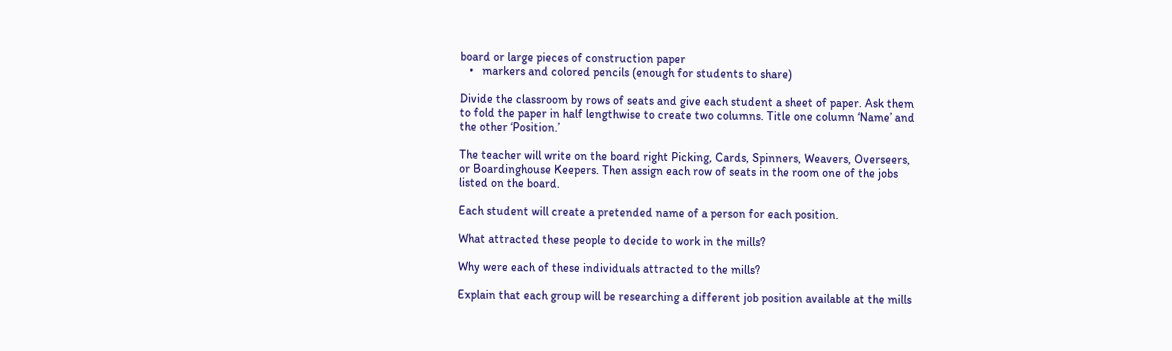board or large pieces of construction paper
   •   markers and colored pencils (enough for students to share)

Divide the classroom by rows of seats and give each student a sheet of paper. Ask them
to fold the paper in half lengthwise to create two columns. Title one column ‘Name’ and
the other ‘Position.’

The teacher will write on the board right Picking, Cards, Spinners, Weavers, Overseers,
or Boardinghouse Keepers. Then assign each row of seats in the room one of the jobs
listed on the board.

Each student will create a pretended name of a person for each position.

What attracted these people to decide to work in the mills?

Why were each of these individuals attracted to the mills?

Explain that each group will be researching a different job position available at the mills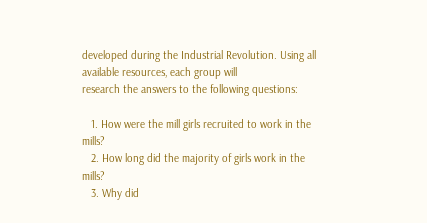developed during the Industrial Revolution. Using all available resources, each group will
research the answers to the following questions:

   1. How were the mill girls recruited to work in the mills?
   2. How long did the majority of girls work in the mills?
   3. Why did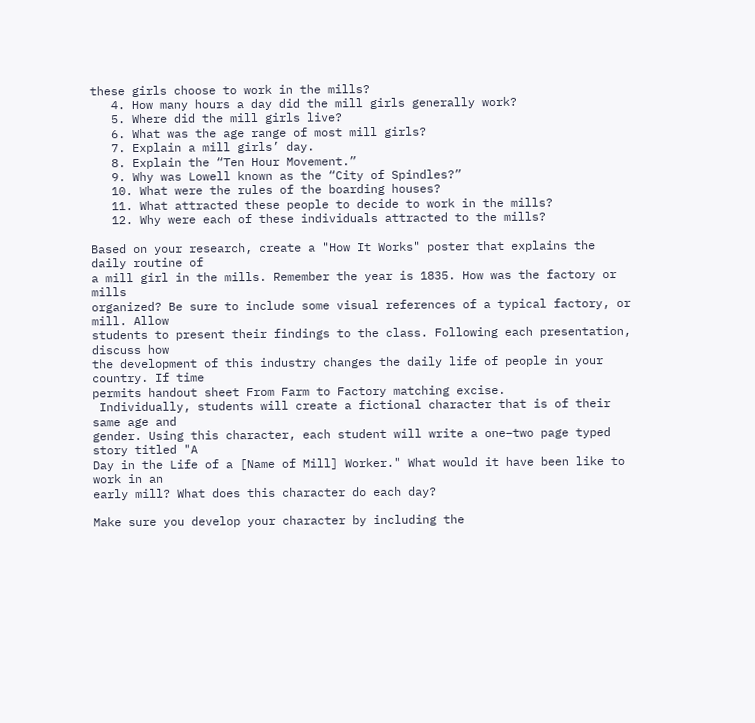these girls choose to work in the mills?
   4. How many hours a day did the mill girls generally work?
   5. Where did the mill girls live?
   6. What was the age range of most mill girls?
   7. Explain a mill girls’ day.
   8. Explain the “Ten Hour Movement.”
   9. Why was Lowell known as the “City of Spindles?”
   10. What were the rules of the boarding houses?
   11. What attracted these people to decide to work in the mills?
   12. Why were each of these individuals attracted to the mills?

Based on your research, create a "How It Works" poster that explains the daily routine of
a mill girl in the mills. Remember the year is 1835. How was the factory or mills
organized? Be sure to include some visual references of a typical factory, or mill. Allow
students to present their findings to the class. Following each presentation, discuss how
the development of this industry changes the daily life of people in your country. If time
permits handout sheet From Farm to Factory matching excise.
 Individually, students will create a fictional character that is of their same age and
gender. Using this character, each student will write a one–two page typed story titled "A
Day in the Life of a [Name of Mill] Worker." What would it have been like to work in an
early mill? What does this character do each day?

Make sure you develop your character by including the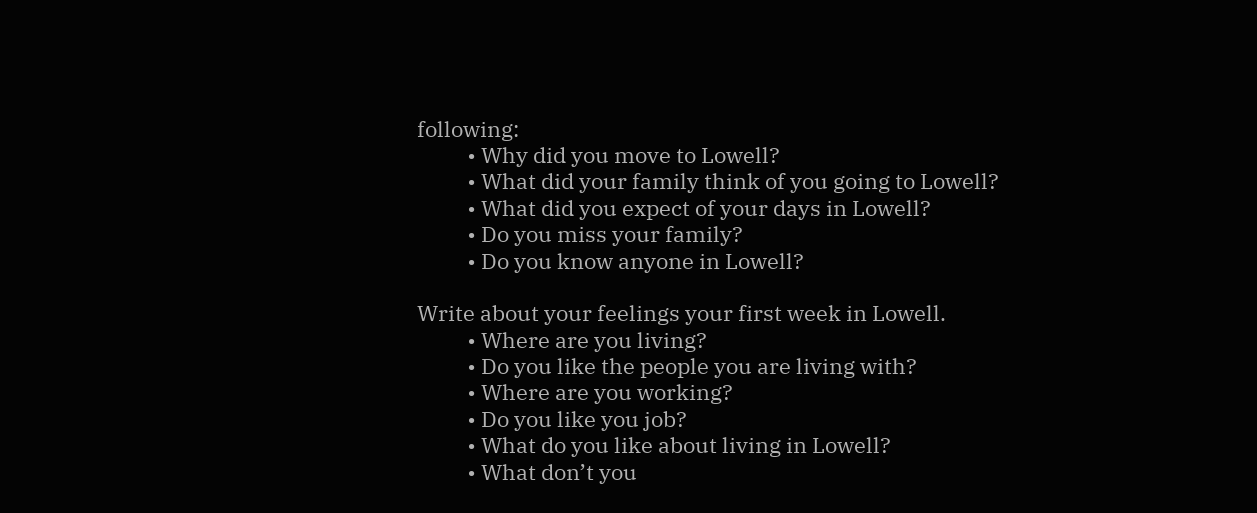following:
          • Why did you move to Lowell?
          • What did your family think of you going to Lowell?
          • What did you expect of your days in Lowell?
          • Do you miss your family?
          • Do you know anyone in Lowell?

Write about your feelings your first week in Lowell.
          • Where are you living?
          • Do you like the people you are living with?
          • Where are you working?
          • Do you like you job?
          • What do you like about living in Lowell?
          • What don’t you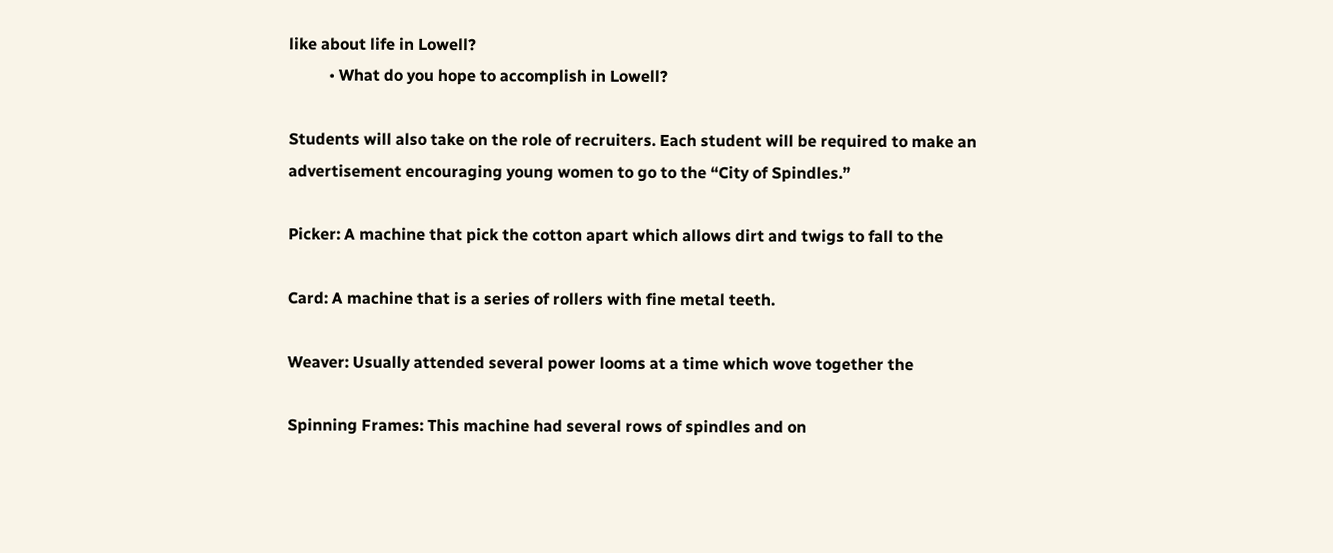like about life in Lowell?
          • What do you hope to accomplish in Lowell?

Students will also take on the role of recruiters. Each student will be required to make an
advertisement encouraging young women to go to the “City of Spindles.”

Picker: A machine that pick the cotton apart which allows dirt and twigs to fall to the

Card: A machine that is a series of rollers with fine metal teeth.

Weaver: Usually attended several power looms at a time which wove together the

Spinning Frames: This machine had several rows of spindles and on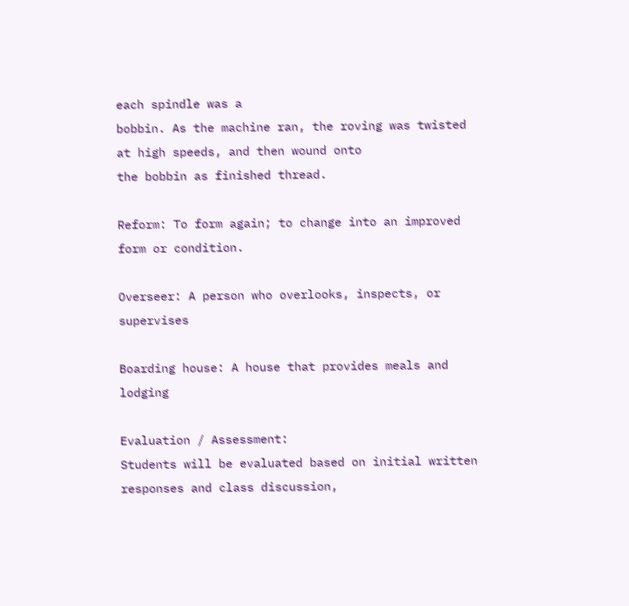each spindle was a
bobbin. As the machine ran, the roving was twisted at high speeds, and then wound onto
the bobbin as finished thread.

Reform: To form again; to change into an improved form or condition.

Overseer: A person who overlooks, inspects, or supervises

Boarding house: A house that provides meals and lodging

Evaluation / Assessment:
Students will be evaluated based on initial written responses and class discussion,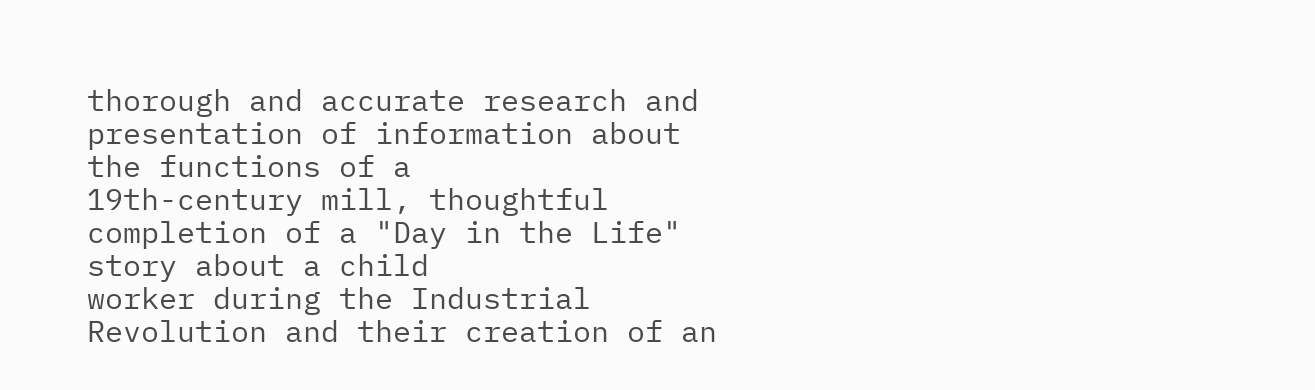thorough and accurate research and presentation of information about the functions of a
19th-century mill, thoughtful completion of a "Day in the Life" story about a child
worker during the Industrial Revolution and their creation of an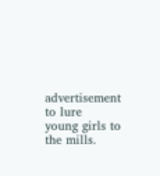advertisement to lure
young girls to the mills.